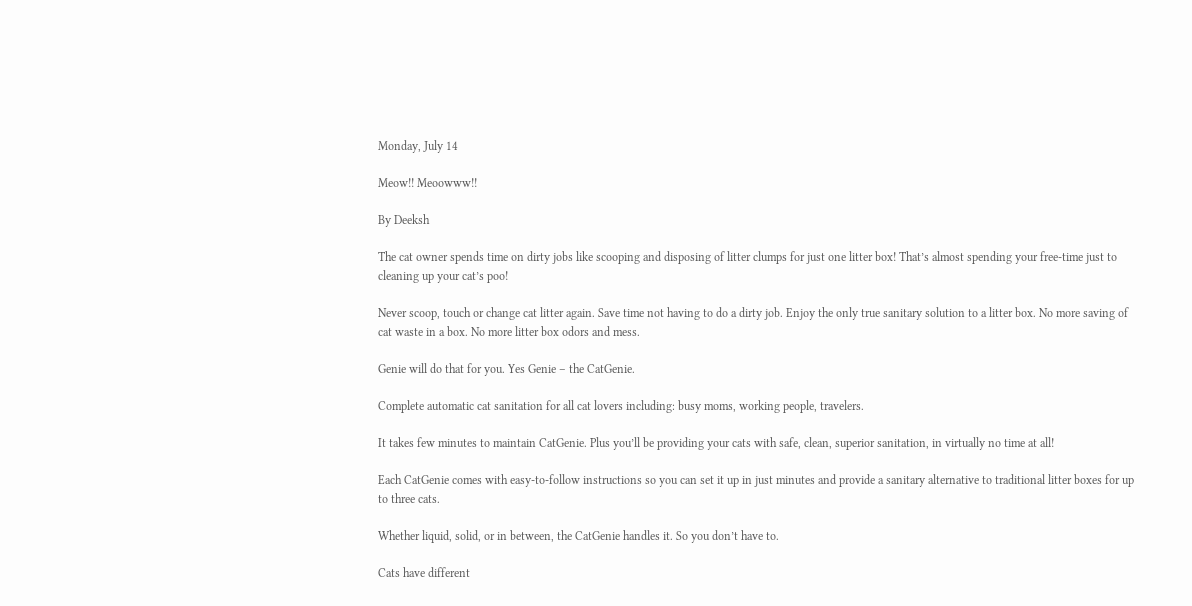Monday, July 14

Meow!! Meoowww!!

By Deeksh

The cat owner spends time on dirty jobs like scooping and disposing of litter clumps for just one litter box! That’s almost spending your free-time just to cleaning up your cat’s poo!

Never scoop, touch or change cat litter again. Save time not having to do a dirty job. Enjoy the only true sanitary solution to a litter box. No more saving of cat waste in a box. No more litter box odors and mess.

Genie will do that for you. Yes Genie – the CatGenie.

Complete automatic cat sanitation for all cat lovers including: busy moms, working people, travelers.

It takes few minutes to maintain CatGenie. Plus you’ll be providing your cats with safe, clean, superior sanitation, in virtually no time at all!

Each CatGenie comes with easy-to-follow instructions so you can set it up in just minutes and provide a sanitary alternative to traditional litter boxes for up to three cats.

Whether liquid, solid, or in between, the CatGenie handles it. So you don’t have to.

Cats have different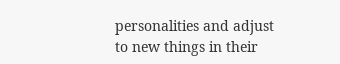personalities and adjust to new things in their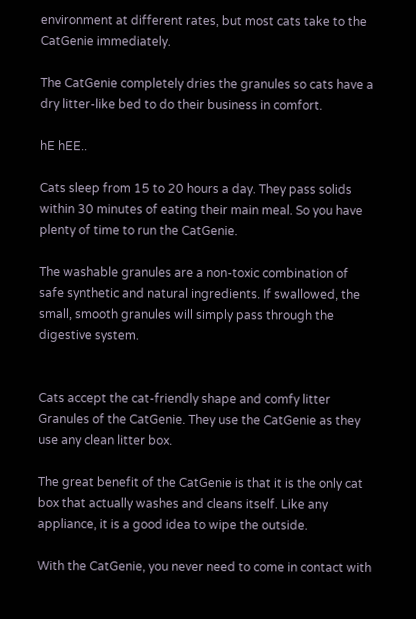environment at different rates, but most cats take to the CatGenie immediately.

The CatGenie completely dries the granules so cats have a dry litter-like bed to do their business in comfort.

hE hEE..

Cats sleep from 15 to 20 hours a day. They pass solids within 30 minutes of eating their main meal. So you have plenty of time to run the CatGenie.

The washable granules are a non-toxic combination of safe synthetic and natural ingredients. If swallowed, the small, smooth granules will simply pass through the digestive system.


Cats accept the cat-friendly shape and comfy litter Granules of the CatGenie. They use the CatGenie as they use any clean litter box.

The great benefit of the CatGenie is that it is the only cat box that actually washes and cleans itself. Like any appliance, it is a good idea to wipe the outside.

With the CatGenie, you never need to come in contact with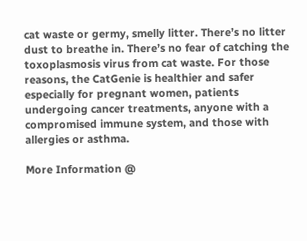cat waste or germy, smelly litter. There’s no litter dust to breathe in. There’s no fear of catching the toxoplasmosis virus from cat waste. For those reasons, the CatGenie is healthier and safer especially for pregnant women, patients undergoing cancer treatments, anyone with a compromised immune system, and those with allergies or asthma.

More Information @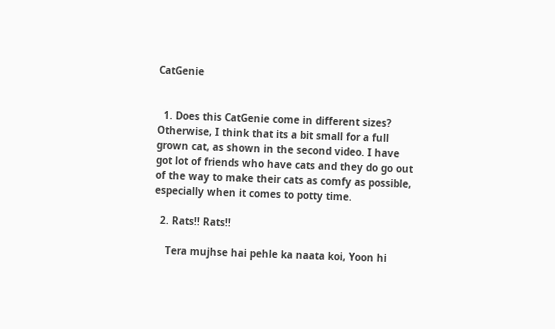CatGenie


  1. Does this CatGenie come in different sizes? Otherwise, I think that its a bit small for a full grown cat, as shown in the second video. I have got lot of friends who have cats and they do go out of the way to make their cats as comfy as possible, especially when it comes to potty time.

  2. Rats!! Rats!!

    Tera mujhse hai pehle ka naata koi, Yoon hi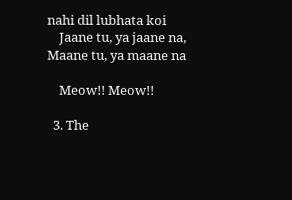nahi dil lubhata koi
    Jaane tu, ya jaane na, Maane tu, ya maane na

    Meow!! Meow!!

  3. The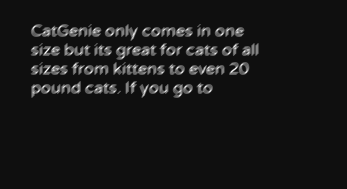CatGenie only comes in one size but its great for cats of all sizes from kittens to even 20 pound cats. If you go to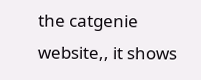the catgenie website,, it shows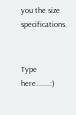you the size specifications.


Type here.......:)